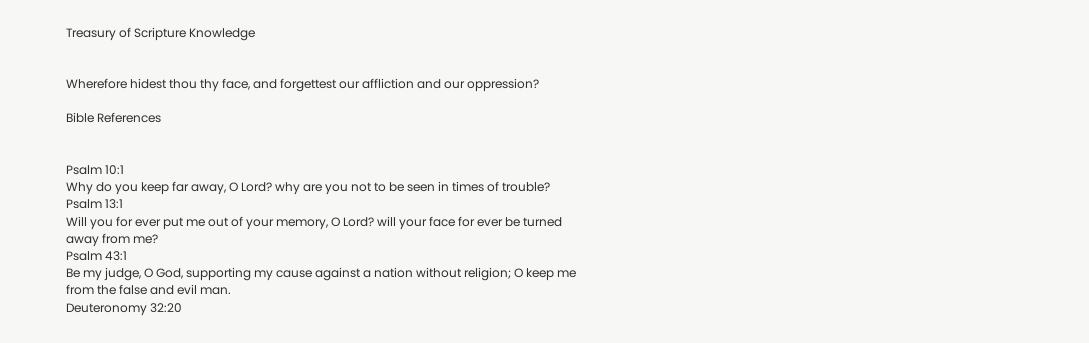Treasury of Scripture Knowledge


Wherefore hidest thou thy face, and forgettest our affliction and our oppression?

Bible References


Psalm 10:1
Why do you keep far away, O Lord? why are you not to be seen in times of trouble?
Psalm 13:1
Will you for ever put me out of your memory, O Lord? will your face for ever be turned away from me?
Psalm 43:1
Be my judge, O God, supporting my cause against a nation without religion; O keep me from the false and evil man.
Deuteronomy 32:20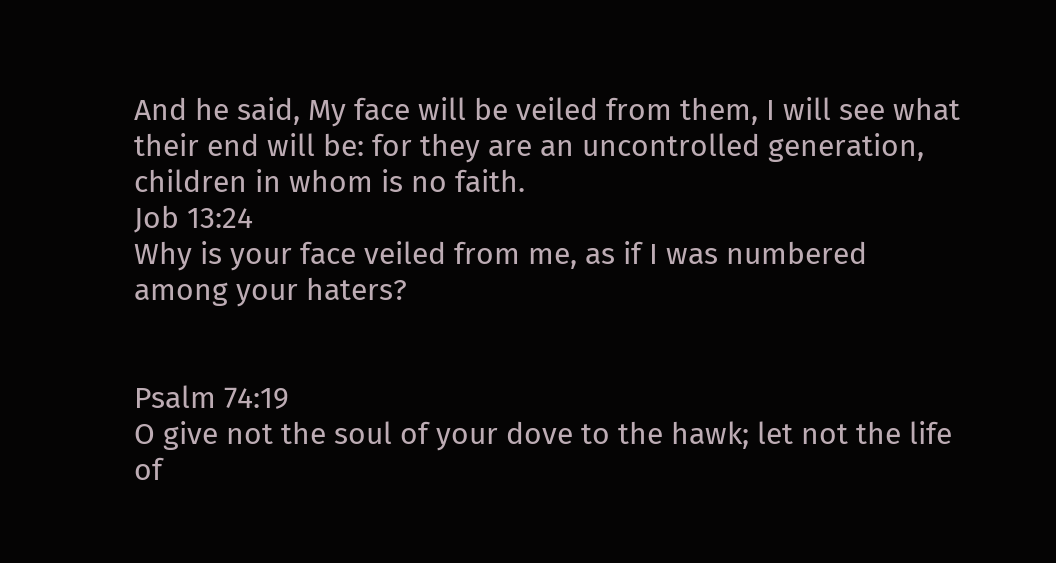And he said, My face will be veiled from them, I will see what their end will be: for they are an uncontrolled generation, children in whom is no faith.
Job 13:24
Why is your face veiled from me, as if I was numbered among your haters?


Psalm 74:19
O give not the soul of your dove to the hawk; let not the life of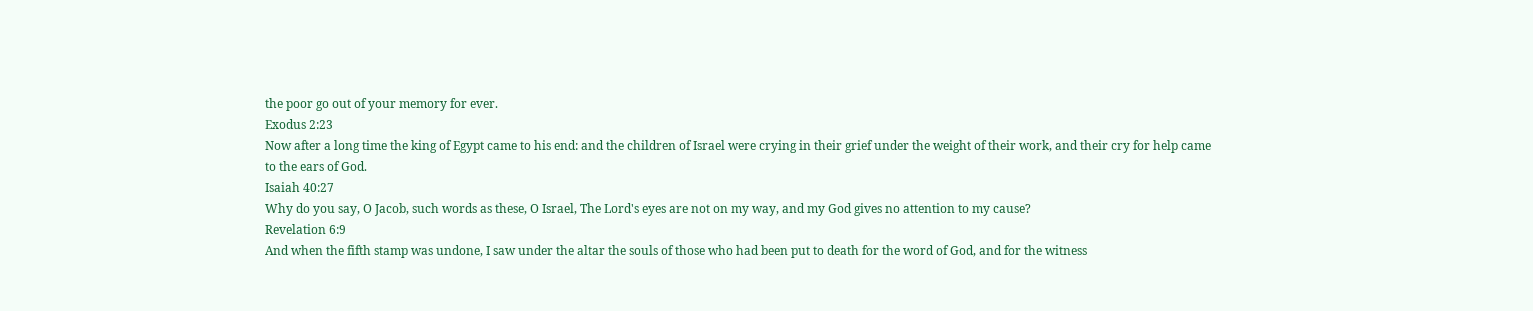the poor go out of your memory for ever.
Exodus 2:23
Now after a long time the king of Egypt came to his end: and the children of Israel were crying in their grief under the weight of their work, and their cry for help came to the ears of God.
Isaiah 40:27
Why do you say, O Jacob, such words as these, O Israel, The Lord's eyes are not on my way, and my God gives no attention to my cause?
Revelation 6:9
And when the fifth stamp was undone, I saw under the altar the souls of those who had been put to death for the word of God, and for the witness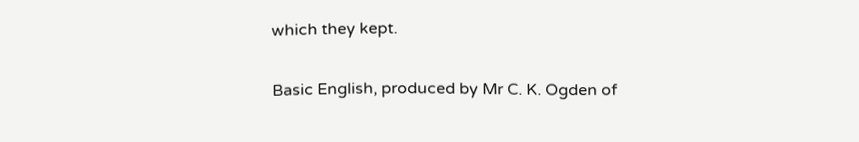which they kept.

Basic English, produced by Mr C. K. Ogden of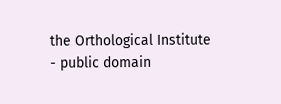the Orthological Institute - public domain